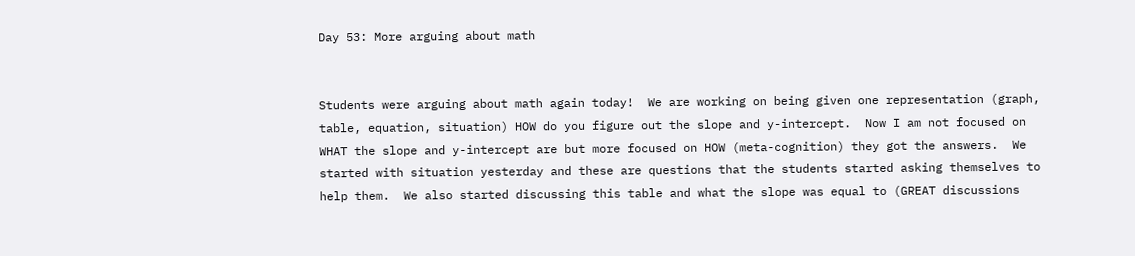Day 53: More arguing about math


Students were arguing about math again today!  We are working on being given one representation (graph, table, equation, situation) HOW do you figure out the slope and y-intercept.  Now I am not focused on WHAT the slope and y-intercept are but more focused on HOW (meta-cognition) they got the answers.  We started with situation yesterday and these are questions that the students started asking themselves to help them.  We also started discussing this table and what the slope was equal to (GREAT discussions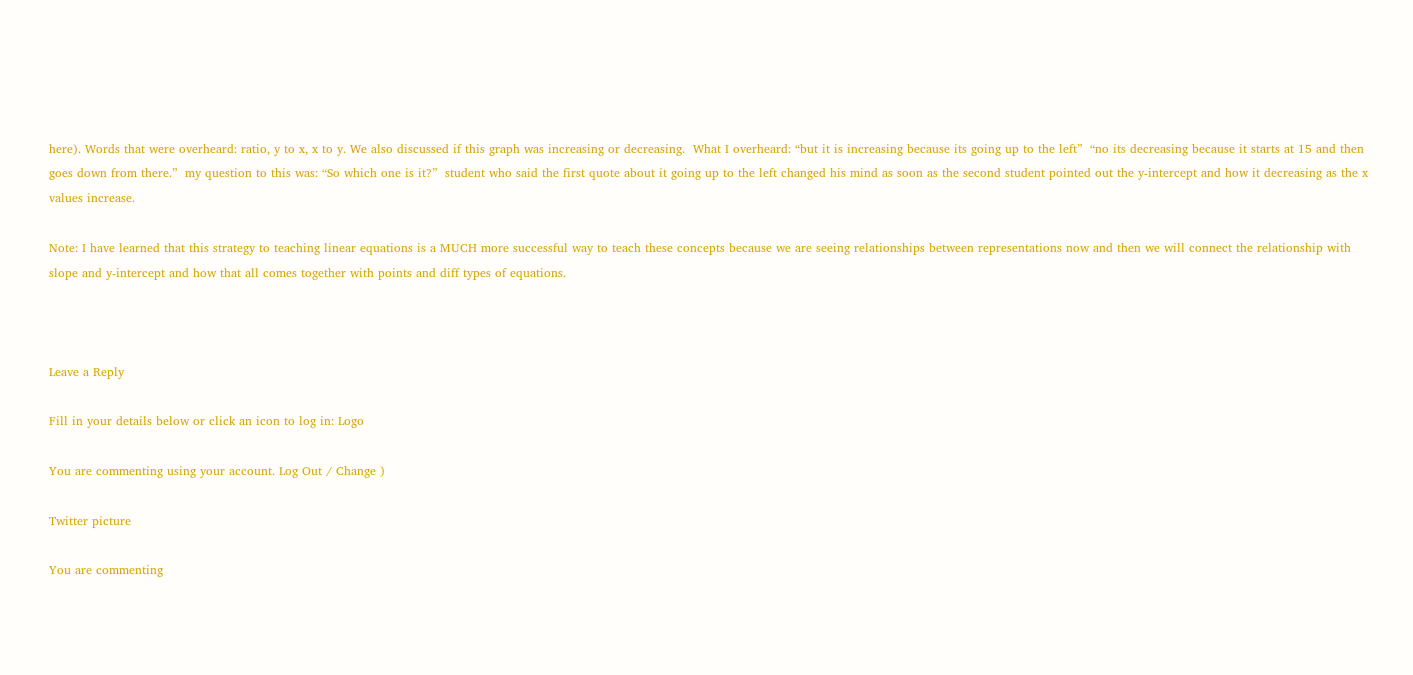here). Words that were overheard: ratio, y to x, x to y. We also discussed if this graph was increasing or decreasing.  What I overheard: “but it is increasing because its going up to the left”  “no its decreasing because it starts at 15 and then goes down from there.”  my question to this was: “So which one is it?”  student who said the first quote about it going up to the left changed his mind as soon as the second student pointed out the y-intercept and how it decreasing as the x values increase.

Note: I have learned that this strategy to teaching linear equations is a MUCH more successful way to teach these concepts because we are seeing relationships between representations now and then we will connect the relationship with slope and y-intercept and how that all comes together with points and diff types of equations.



Leave a Reply

Fill in your details below or click an icon to log in: Logo

You are commenting using your account. Log Out / Change )

Twitter picture

You are commenting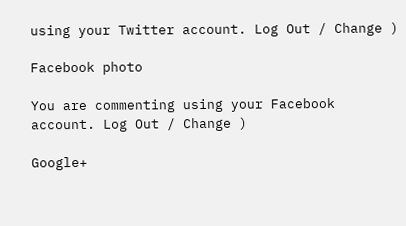using your Twitter account. Log Out / Change )

Facebook photo

You are commenting using your Facebook account. Log Out / Change )

Google+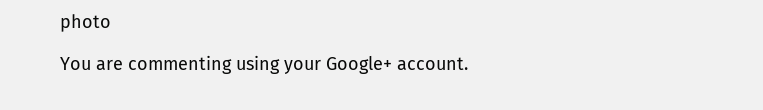photo

You are commenting using your Google+ account.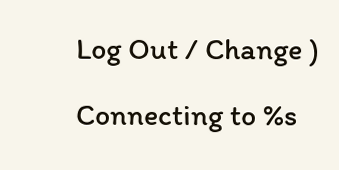Log Out / Change )

Connecting to %s